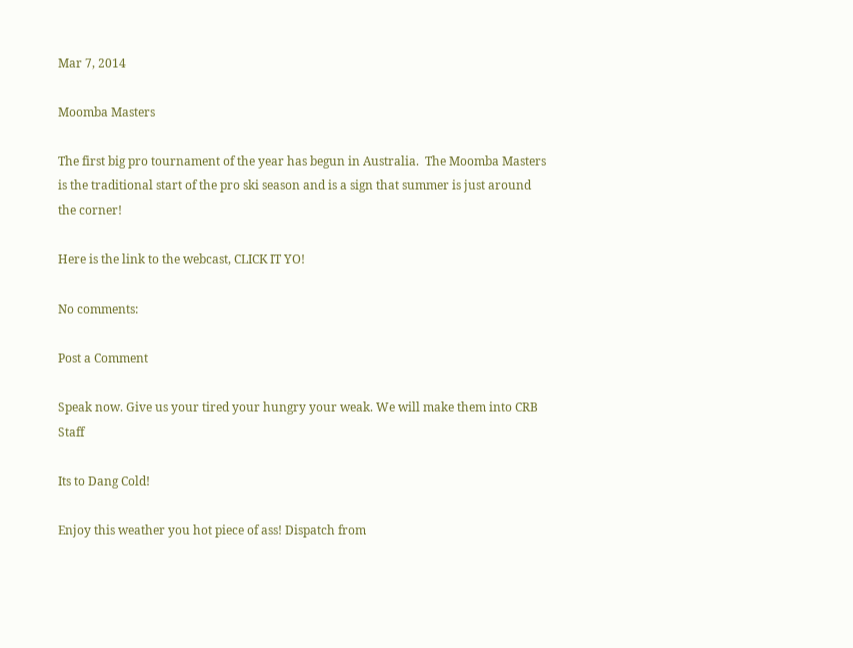Mar 7, 2014

Moomba Masters

The first big pro tournament of the year has begun in Australia.  The Moomba Masters is the traditional start of the pro ski season and is a sign that summer is just around the corner!

Here is the link to the webcast, CLICK IT YO!

No comments:

Post a Comment

Speak now. Give us your tired your hungry your weak. We will make them into CRB Staff

Its to Dang Cold!

Enjoy this weather you hot piece of ass! Dispatch from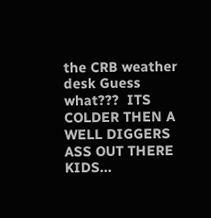the CRB weather desk Guess what???  ITS COLDER THEN A WELL DIGGERS ASS OUT THERE KIDS...